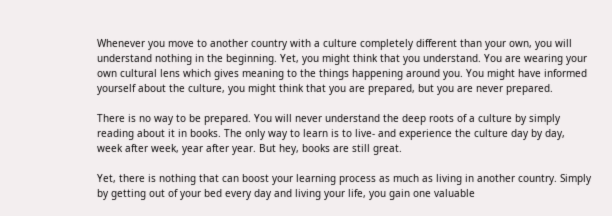Whenever you move to another country with a culture completely different than your own, you will understand nothing in the beginning. Yet, you might think that you understand. You are wearing your own cultural lens which gives meaning to the things happening around you. You might have informed yourself about the culture, you might think that you are prepared, but you are never prepared.

There is no way to be prepared. You will never understand the deep roots of a culture by simply reading about it in books. The only way to learn is to live- and experience the culture day by day, week after week, year after year. But hey, books are still great.

Yet, there is nothing that can boost your learning process as much as living in another country. Simply by getting out of your bed every day and living your life, you gain one valuable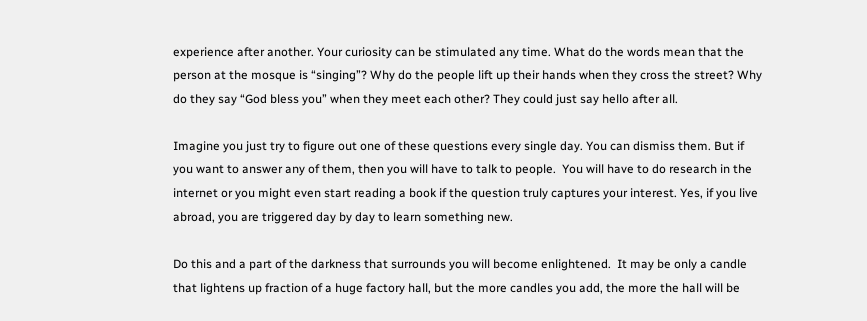experience after another. Your curiosity can be stimulated any time. What do the words mean that the person at the mosque is “singing”? Why do the people lift up their hands when they cross the street? Why do they say “God bless you” when they meet each other? They could just say hello after all.

Imagine you just try to figure out one of these questions every single day. You can dismiss them. But if you want to answer any of them, then you will have to talk to people.  You will have to do research in the internet or you might even start reading a book if the question truly captures your interest. Yes, if you live abroad, you are triggered day by day to learn something new.

Do this and a part of the darkness that surrounds you will become enlightened.  It may be only a candle that lightens up fraction of a huge factory hall, but the more candles you add, the more the hall will be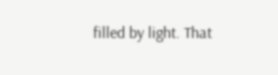filled by light. That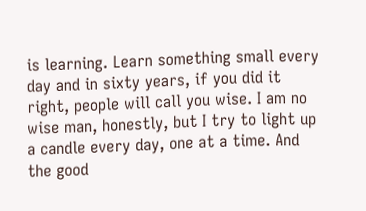is learning. Learn something small every day and in sixty years, if you did it right, people will call you wise. I am no wise man, honestly, but I try to light up a candle every day, one at a time. And the good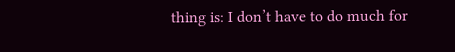thing is: I don’t have to do much for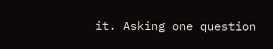it. Asking one question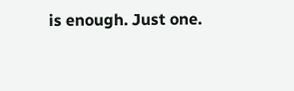is enough. Just one.